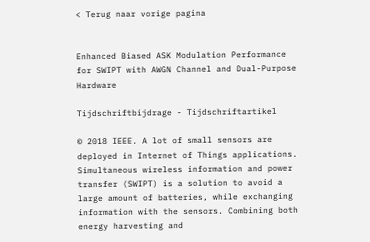< Terug naar vorige pagina


Enhanced Biased ASK Modulation Performance for SWIPT with AWGN Channel and Dual-Purpose Hardware

Tijdschriftbijdrage - Tijdschriftartikel

© 2018 IEEE. A lot of small sensors are deployed in Internet of Things applications. Simultaneous wireless information and power transfer (SWIPT) is a solution to avoid a large amount of batteries, while exchanging information with the sensors. Combining both energy harvesting and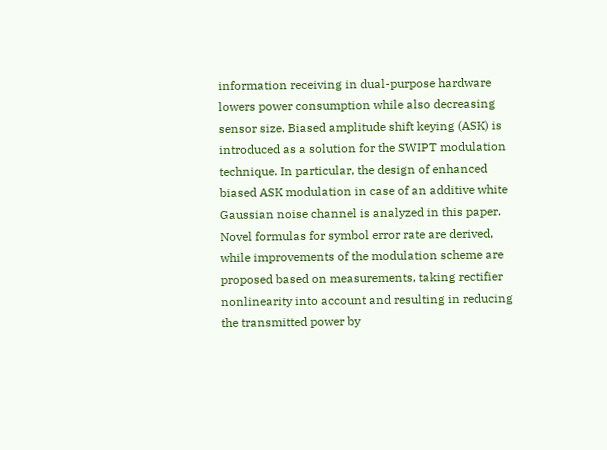information receiving in dual-purpose hardware lowers power consumption while also decreasing sensor size. Biased amplitude shift keying (ASK) is introduced as a solution for the SWIPT modulation technique. In particular, the design of enhanced biased ASK modulation in case of an additive white Gaussian noise channel is analyzed in this paper. Novel formulas for symbol error rate are derived, while improvements of the modulation scheme are proposed based on measurements, taking rectifier nonlinearity into account and resulting in reducing the transmitted power by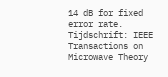14 dB for fixed error rate.
Tijdschrift: IEEE Transactions on Microwave Theory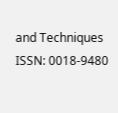and Techniques
ISSN: 0018-9480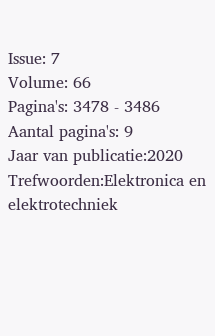Issue: 7
Volume: 66
Pagina's: 3478 - 3486
Aantal pagina's: 9
Jaar van publicatie:2020
Trefwoorden:Elektronica en elektrotechniek